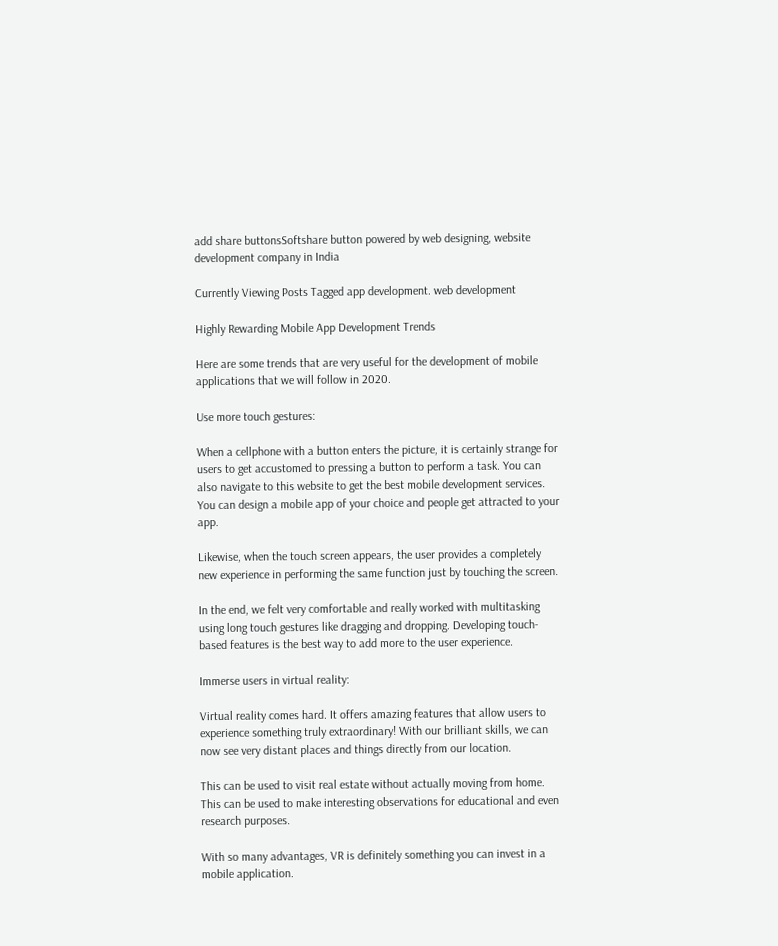add share buttonsSoftshare button powered by web designing, website development company in India

Currently Viewing Posts Tagged app development. web development

Highly Rewarding Mobile App Development Trends

Here are some trends that are very useful for the development of mobile applications that we will follow in 2020.

Use more touch gestures:

When a cellphone with a button enters the picture, it is certainly strange for users to get accustomed to pressing a button to perform a task. You can also navigate to this website to get the best mobile development services. You can design a mobile app of your choice and people get attracted to your app.

Likewise, when the touch screen appears, the user provides a completely new experience in performing the same function just by touching the screen.

In the end, we felt very comfortable and really worked with multitasking using long touch gestures like dragging and dropping. Developing touch-based features is the best way to add more to the user experience.

Immerse users in virtual reality:

Virtual reality comes hard. It offers amazing features that allow users to experience something truly extraordinary! With our brilliant skills, we can now see very distant places and things directly from our location.

This can be used to visit real estate without actually moving from home. This can be used to make interesting observations for educational and even research purposes.

With so many advantages, VR is definitely something you can invest in a mobile application.